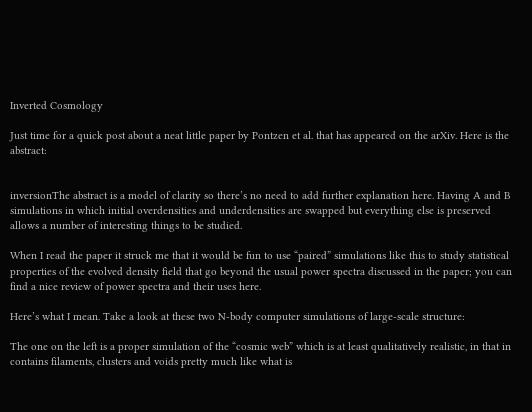Inverted Cosmology

Just time for a quick post about a neat little paper by Pontzen et al. that has appeared on the arXiv. Here is the abstract:


inversionThe abstract is a model of clarity so there’s no need to add further explanation here. Having A and B simulations in which initial overdensities and underdensities are swapped but everything else is preserved allows a number of interesting things to be studied.

When I read the paper it struck me that it would be fun to use “paired” simulations like this to study statistical properties of the evolved density field that go beyond the usual power spectra discussed in the paper; you can find a nice review of power spectra and their uses here.

Here’s what I mean. Take a look at these two N-body computer simulations of large-scale structure:

The one on the left is a proper simulation of the “cosmic web” which is at least qualitatively realistic, in that in contains filaments, clusters and voids pretty much like what is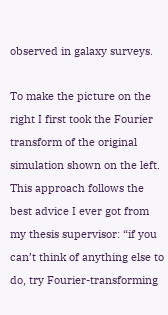observed in galaxy surveys.

To make the picture on the right I first took the Fourier transform of the original simulation shown on the left. This approach follows the best advice I ever got from my thesis supervisor: “if you can’t think of anything else to do, try Fourier-transforming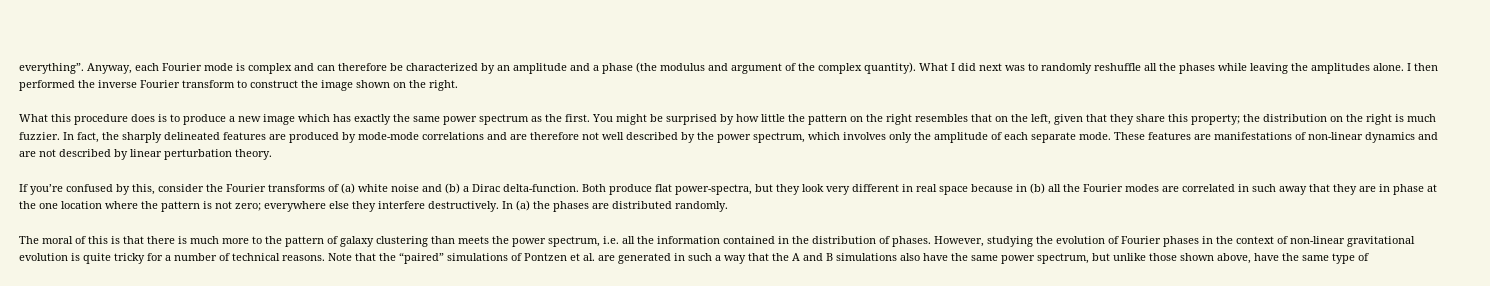everything”. Anyway, each Fourier mode is complex and can therefore be characterized by an amplitude and a phase (the modulus and argument of the complex quantity). What I did next was to randomly reshuffle all the phases while leaving the amplitudes alone. I then performed the inverse Fourier transform to construct the image shown on the right.

What this procedure does is to produce a new image which has exactly the same power spectrum as the first. You might be surprised by how little the pattern on the right resembles that on the left, given that they share this property; the distribution on the right is much fuzzier. In fact, the sharply delineated features are produced by mode-mode correlations and are therefore not well described by the power spectrum, which involves only the amplitude of each separate mode. These features are manifestations of non-linear dynamics and are not described by linear perturbation theory.

If you’re confused by this, consider the Fourier transforms of (a) white noise and (b) a Dirac delta-function. Both produce flat power-spectra, but they look very different in real space because in (b) all the Fourier modes are correlated in such away that they are in phase at the one location where the pattern is not zero; everywhere else they interfere destructively. In (a) the phases are distributed randomly.

The moral of this is that there is much more to the pattern of galaxy clustering than meets the power spectrum, i.e. all the information contained in the distribution of phases. However, studying the evolution of Fourier phases in the context of non-linear gravitational evolution is quite tricky for a number of technical reasons. Note that the “paired” simulations of Pontzen et al. are generated in such a way that the A and B simulations also have the same power spectrum, but unlike those shown above, have the same type of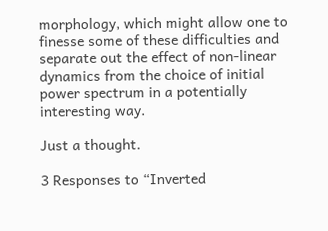morphology, which might allow one to finesse some of these difficulties and separate out the effect of non-linear dynamics from the choice of initial power spectrum in a potentially interesting way.

Just a thought.

3 Responses to “Inverted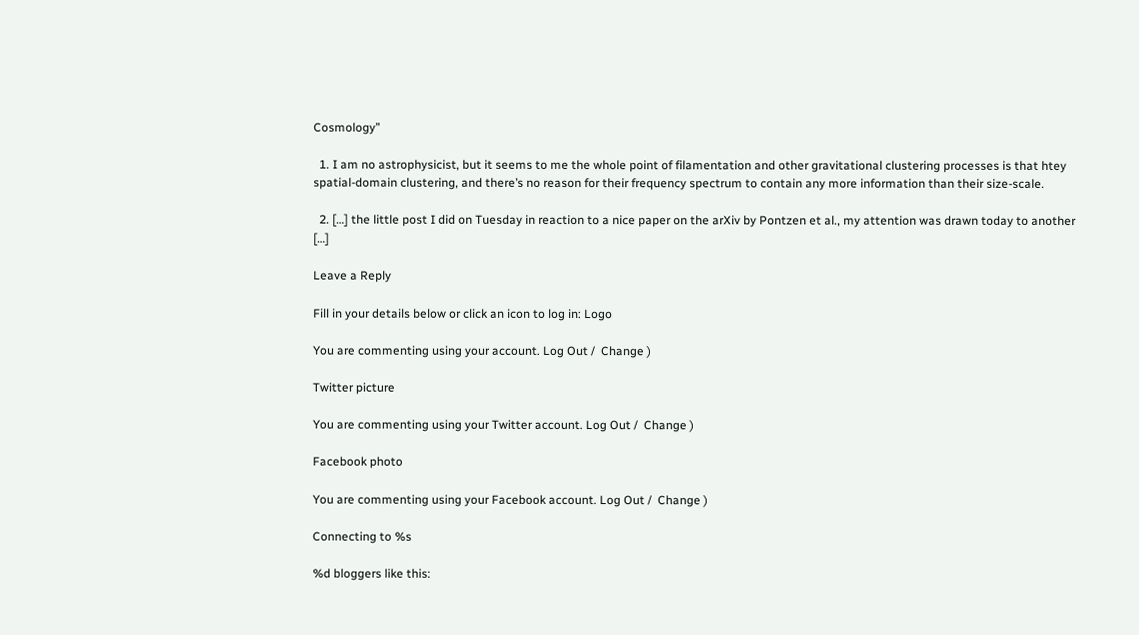Cosmology”

  1. I am no astrophysicist, but it seems to me the whole point of filamentation and other gravitational clustering processes is that htey spatial-domain clustering, and there’s no reason for their frequency spectrum to contain any more information than their size-scale.

  2. […] the little post I did on Tuesday in reaction to a nice paper on the arXiv by Pontzen et al., my attention was drawn today to another […]

Leave a Reply

Fill in your details below or click an icon to log in: Logo

You are commenting using your account. Log Out /  Change )

Twitter picture

You are commenting using your Twitter account. Log Out /  Change )

Facebook photo

You are commenting using your Facebook account. Log Out /  Change )

Connecting to %s

%d bloggers like this: